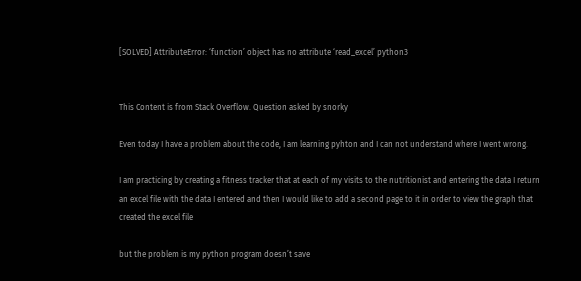[SOLVED] AttributeError: ‘function’ object has no attribute ‘read_excel’ python3


This Content is from Stack Overflow. Question asked by snorky

Even today I have a problem about the code, I am learning pyhton and I can not understand where I went wrong.

I am practicing by creating a fitness tracker that at each of my visits to the nutritionist and entering the data I return an excel file with the data I entered and then I would like to add a second page to it in order to view the graph that created the excel file

but the problem is my python program doesn’t save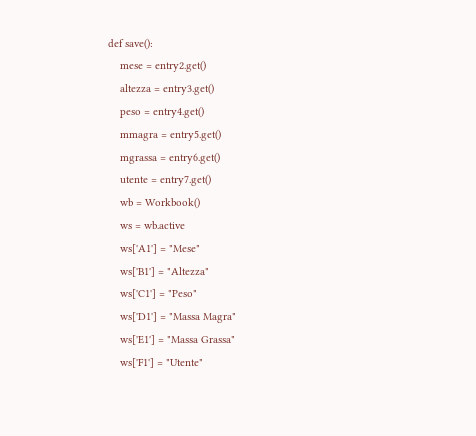def save():
    mese = entry2.get()
    altezza = entry3.get()
    peso = entry4.get()
    mmagra = entry5.get()
    mgrassa = entry6.get()
    utente = entry7.get()
    wb = Workbook()
    ws = wb.active
    ws['A1'] = "Mese"
    ws['B1'] = "Altezza"
    ws['C1'] = "Peso"
    ws['D1'] = "Massa Magra"
    ws['E1'] = "Massa Grassa"
    ws['F1'] = "Utente"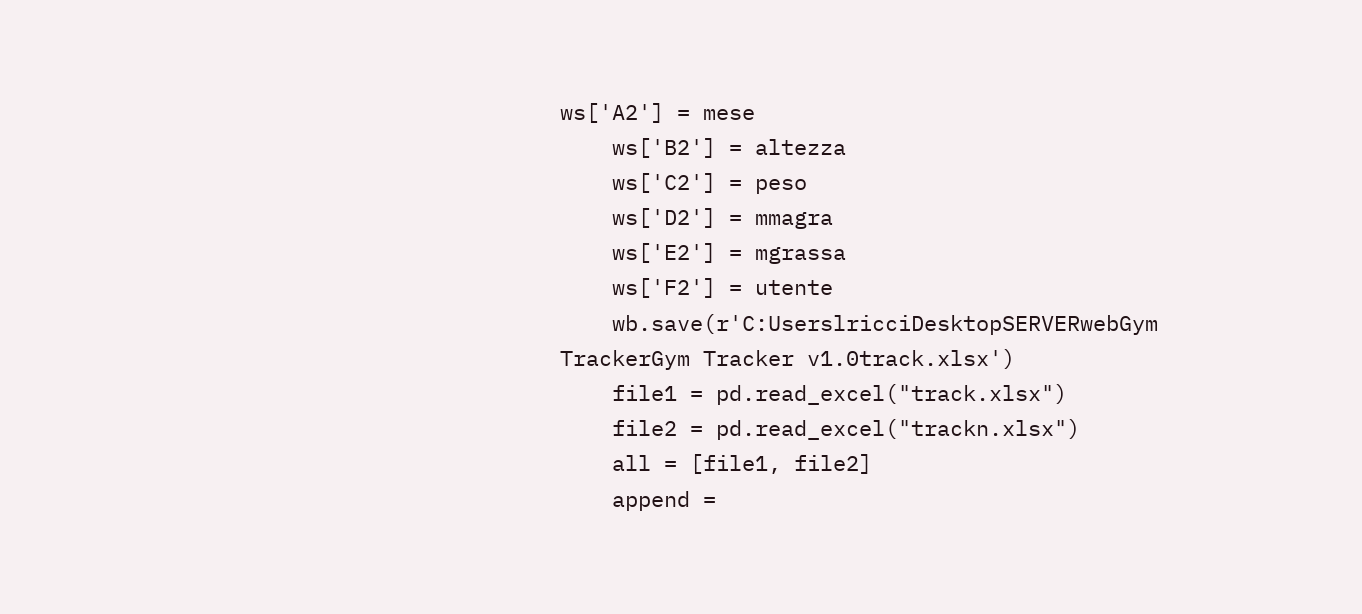ws['A2'] = mese
    ws['B2'] = altezza
    ws['C2'] = peso
    ws['D2'] = mmagra
    ws['E2'] = mgrassa
    ws['F2'] = utente
    wb.save(r'C:UserslricciDesktopSERVERwebGym TrackerGym Tracker v1.0track.xlsx')
    file1 = pd.read_excel("track.xlsx")
    file2 = pd.read_excel("trackn.xlsx")
    all = [file1, file2]
    append =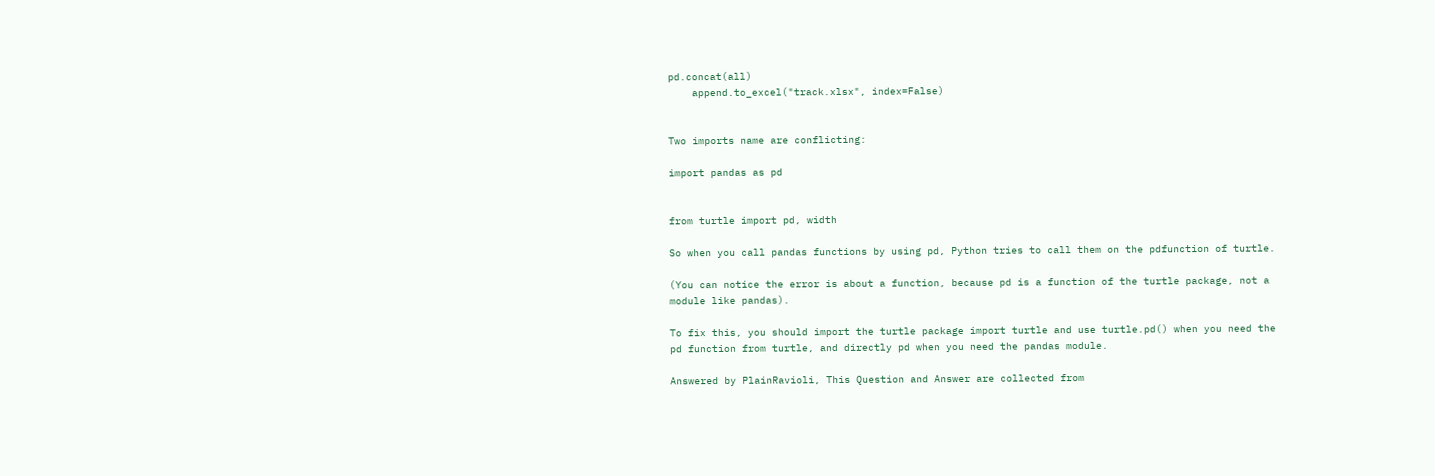pd.concat(all)
    append.to_excel("track.xlsx", index=False)


Two imports name are conflicting:

import pandas as pd


from turtle import pd, width

So when you call pandas functions by using pd, Python tries to call them on the pdfunction of turtle.

(You can notice the error is about a function, because pd is a function of the turtle package, not a module like pandas).

To fix this, you should import the turtle package import turtle and use turtle.pd() when you need the pd function from turtle, and directly pd when you need the pandas module.

Answered by PlainRavioli, This Question and Answer are collected from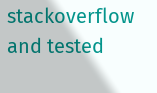stackoverflow and tested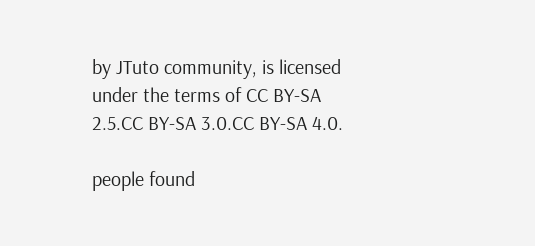by JTuto community, is licensed under the terms of CC BY-SA 2.5.CC BY-SA 3.0.CC BY-SA 4.0.

people found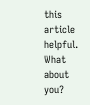this article helpful. What about you?